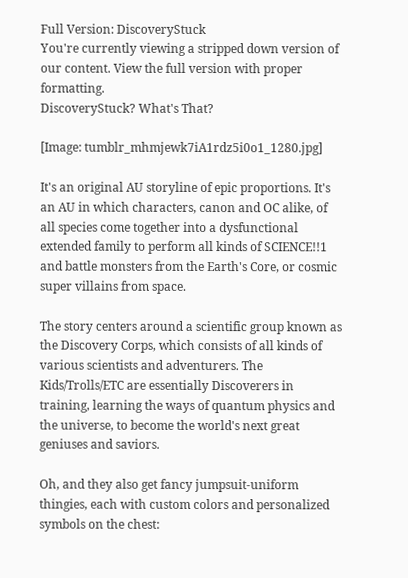Full Version: DiscoveryStuck
You're currently viewing a stripped down version of our content. View the full version with proper formatting.
DiscoveryStuck? What's That?

[Image: tumblr_mhmjewk7iA1rdz5i0o1_1280.jpg]

It's an original AU storyline of epic proportions. It's an AU in which characters, canon and OC alike, of all species come together into a dysfunctional extended family to perform all kinds of SCIENCE!!1 and battle monsters from the Earth's Core, or cosmic super villains from space.

The story centers around a scientific group known as the Discovery Corps, which consists of all kinds of various scientists and adventurers. The Kids/Trolls/ETC are essentially Discoverers in training, learning the ways of quantum physics and the universe, to become the world's next great geniuses and saviors.

Oh, and they also get fancy jumpsuit-uniform thingies, each with custom colors and personalized symbols on the chest: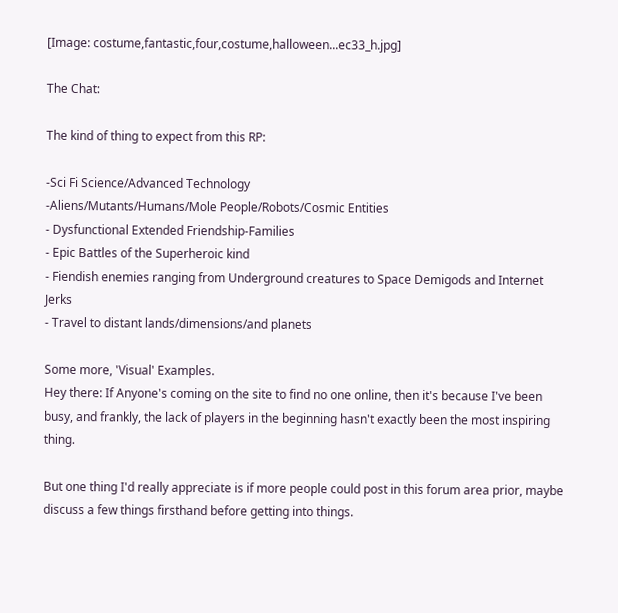[Image: costume,fantastic,four,costume,halloween...ec33_h.jpg]

The Chat:

The kind of thing to expect from this RP:

-Sci Fi Science/Advanced Technology
-Aliens/Mutants/Humans/Mole People/Robots/Cosmic Entities
- Dysfunctional Extended Friendship-Families
- Epic Battles of the Superheroic kind
- Fiendish enemies ranging from Underground creatures to Space Demigods and Internet Jerks
- Travel to distant lands/dimensions/and planets

Some more, 'Visual' Examples.
Hey there: If Anyone's coming on the site to find no one online, then it's because I've been busy, and frankly, the lack of players in the beginning hasn't exactly been the most inspiring thing.

But one thing I'd really appreciate is if more people could post in this forum area prior, maybe discuss a few things firsthand before getting into things.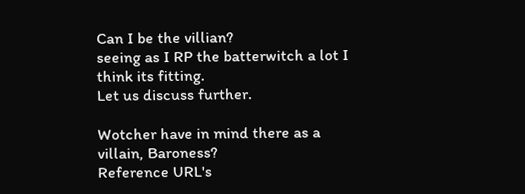Can I be the villian?
seeing as I RP the batterwitch a lot I think its fitting.
Let us discuss further.

Wotcher have in mind there as a villain, Baroness?
Reference URL's